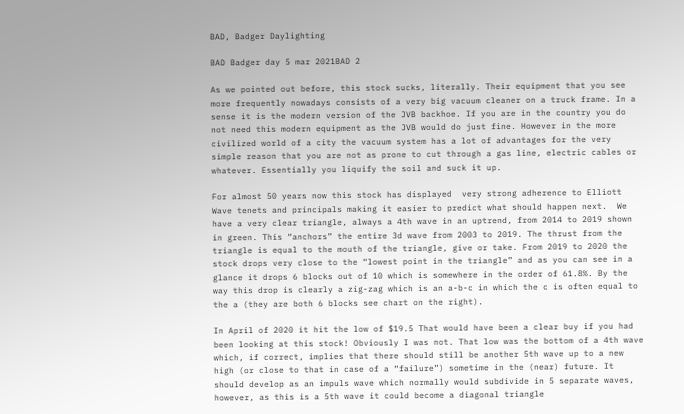BAD, Badger Daylighting

BAD Badger day 5 mar 2021BAD 2

As we pointed out before, this stock sucks, literally. Their equipment that you see more frequently nowadays consists of a very big vacuum cleaner on a truck frame. In a sense it is the modern version of the JVB backhoe. If you are in the country you do not need this modern equipment as the JVB would do just fine. However in the more civilized world of a city the vacuum system has a lot of advantages for the very simple reason that you are not as prone to cut through a gas line, electric cables or whatever. Essentially you liquify the soil and suck it up.

For almost 50 years now this stock has displayed  very strong adherence to Elliott Wave tenets and principals making it easier to predict what should happen next.  We have a very clear triangle, always a 4th wave in an uptrend, from 2014 to 2019 shown in green. This “anchors” the entire 3d wave from 2003 to 2019. The thrust from the triangle is equal to the mouth of the triangle, give or take. From 2019 to 2020 the stock drops very close to the “lowest point in the triangle” and as you can see in a glance it drops 6 blocks out of 10 which is somewhere in the order of 61.8%. By the way this drop is clearly a zig-zag which is an a-b-c in which the c is often equal to the a (they are both 6 blocks see chart on the right).

In April of 2020 it hit the low of $19.5 That would have been a clear buy if you had been looking at this stock! Obviously I was not. That low was the bottom of a 4th wave which, if correct, implies that there should still be another 5th wave up to a new high (or close to that in case of a “failure”) sometime in the (near) future. It should develop as an impuls wave which normally would subdivide in 5 separate waves, however, as this is a 5th wave it could become a diagonal triangle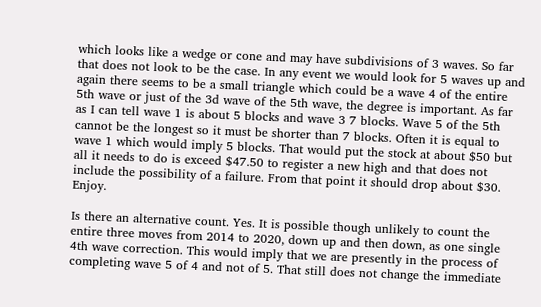which looks like a wedge or cone and may have subdivisions of 3 waves. So far that does not look to be the case. In any event we would look for 5 waves up and again there seems to be a small triangle which could be a wave 4 of the entire 5th wave or just of the 3d wave of the 5th wave, the degree is important. As far as I can tell wave 1 is about 5 blocks and wave 3 7 blocks. Wave 5 of the 5th cannot be the longest so it must be shorter than 7 blocks. Often it is equal to wave 1 which would imply 5 blocks. That would put the stock at about $50 but all it needs to do is exceed $47.50 to register a new high and that does not include the possibility of a failure. From that point it should drop about $30. Enjoy.

Is there an alternative count. Yes. It is possible though unlikely to count the entire three moves from 2014 to 2020, down up and then down, as one single 4th wave correction. This would imply that we are presently in the process of completing wave 5 of 4 and not of 5. That still does not change the immediate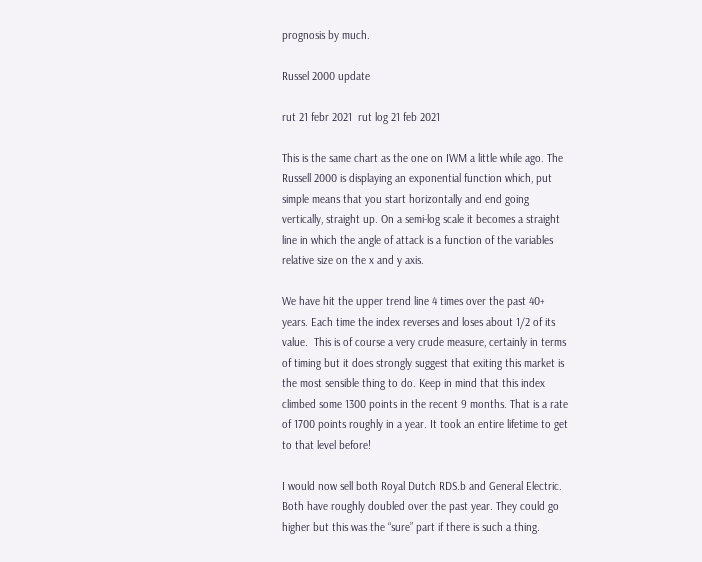prognosis by much.

Russel 2000 update

rut 21 febr 2021  rut log 21 feb 2021

This is the same chart as the one on IWM a little while ago. The Russell 2000 is displaying an exponential function which, put simple means that you start horizontally and end going vertically, straight up. On a semi-log scale it becomes a straight line in which the angle of attack is a function of the variables relative size on the x and y axis.

We have hit the upper trend line 4 times over the past 40+ years. Each time the index reverses and loses about 1/2 of its value.  This is of course a very crude measure, certainly in terms of timing but it does strongly suggest that exiting this market is the most sensible thing to do. Keep in mind that this index climbed some 1300 points in the recent 9 months. That is a rate of 1700 points roughly in a year. It took an entire lifetime to get to that level before!

I would now sell both Royal Dutch RDS.b and General Electric. Both have roughly doubled over the past year. They could go higher but this was the “sure” part if there is such a thing.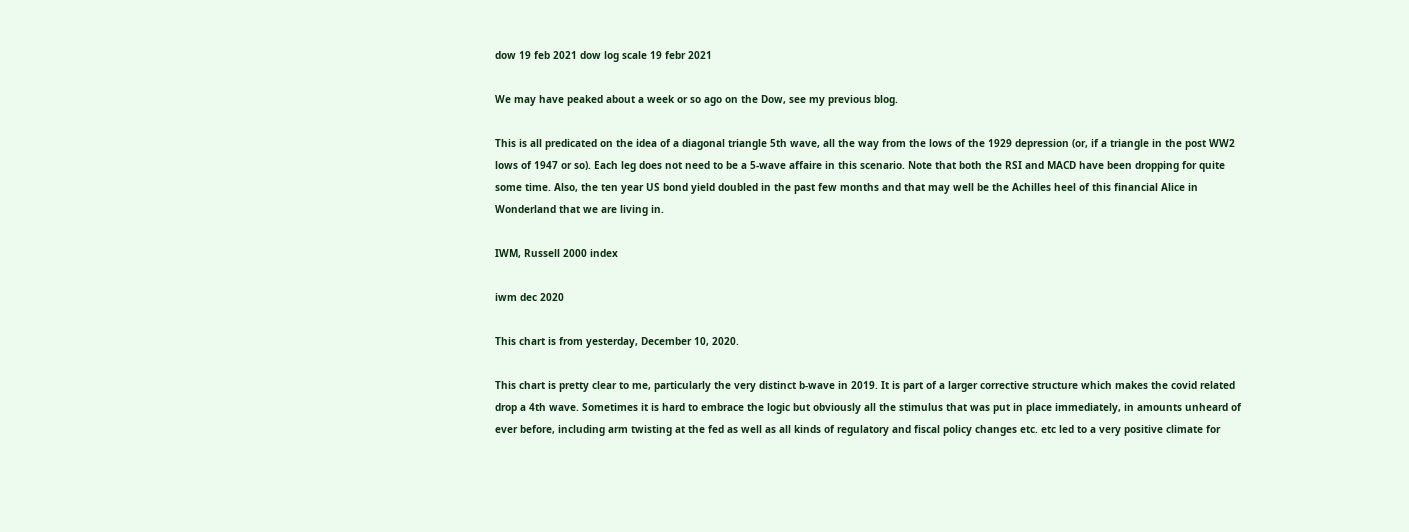dow 19 feb 2021 dow log scale 19 febr 2021

We may have peaked about a week or so ago on the Dow, see my previous blog.

This is all predicated on the idea of a diagonal triangle 5th wave, all the way from the lows of the 1929 depression (or, if a triangle in the post WW2 lows of 1947 or so). Each leg does not need to be a 5-wave affaire in this scenario. Note that both the RSI and MACD have been dropping for quite some time. Also, the ten year US bond yield doubled in the past few months and that may well be the Achilles heel of this financial Alice in Wonderland that we are living in.

IWM, Russell 2000 index

iwm dec 2020

This chart is from yesterday, December 10, 2020.

This chart is pretty clear to me, particularly the very distinct b-wave in 2019. It is part of a larger corrective structure which makes the covid related drop a 4th wave. Sometimes it is hard to embrace the logic but obviously all the stimulus that was put in place immediately, in amounts unheard of ever before, including arm twisting at the fed as well as all kinds of regulatory and fiscal policy changes etc. etc led to a very positive climate for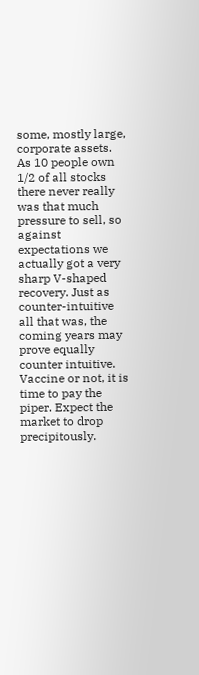some, mostly large, corporate assets. As 10 people own 1/2 of all stocks there never really was that much pressure to sell, so against expectations we actually got a very sharp V-shaped recovery. Just as counter-intuitive all that was, the coming years may prove equally counter intuitive. Vaccine or not, it is time to pay the piper. Expect the market to drop precipitously.